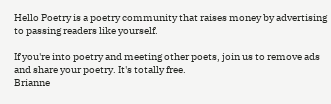Hello Poetry is a poetry community that raises money by advertising to passing readers like yourself.

If you're into poetry and meeting other poets, join us to remove ads and share your poetry. It's totally free.
Brianne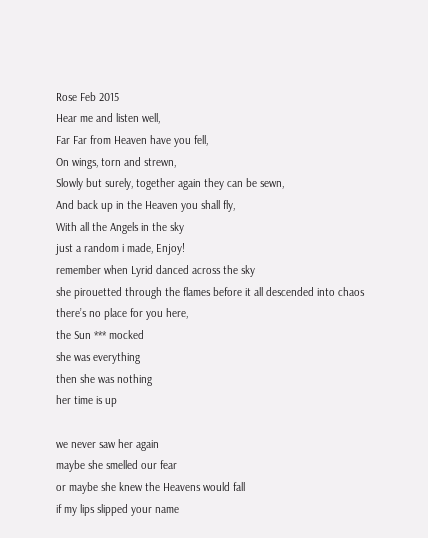Rose Feb 2015
Hear me and listen well,
Far Far from Heaven have you fell,
On wings, torn and strewn,
Slowly but surely, together again they can be sewn,
And back up in the Heaven you shall fly,
With all the Angels in the sky
just a random i made, Enjoy!
remember when Lyrid danced across the sky
she pirouetted through the flames before it all descended into chaos
there’s no place for you here,
the Sun *** mocked
she was everything
then she was nothing
her time is up

we never saw her again
maybe she smelled our fear
or maybe she knew the Heavens would fall
if my lips slipped your name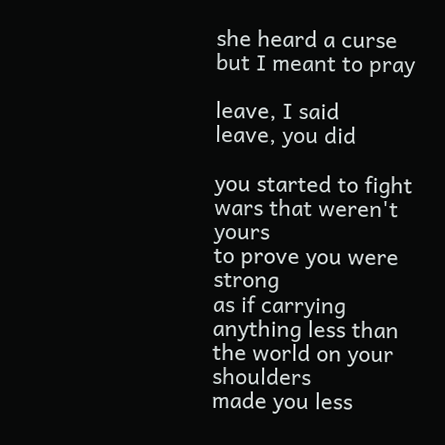she heard a curse
but I meant to pray

leave, I said
leave, you did

you started to fight wars that weren't yours
to prove you were strong
as if carrying anything less than the world on your shoulders
made you less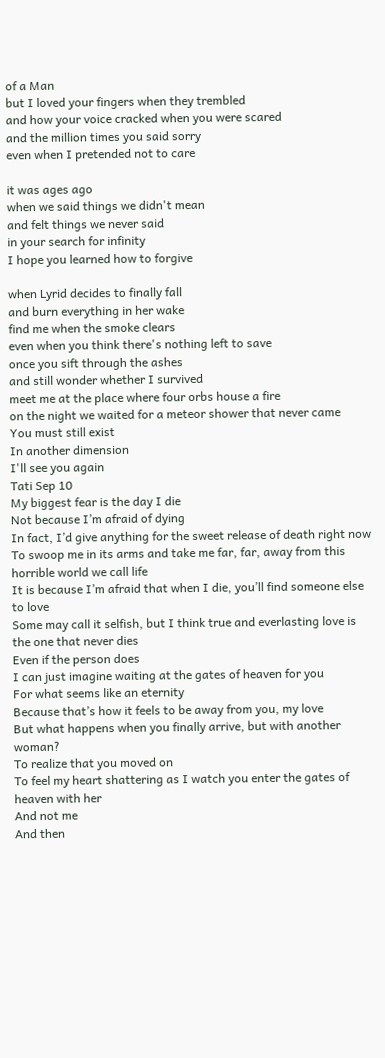of a Man
but I loved your fingers when they trembled
and how your voice cracked when you were scared
and the million times you said sorry
even when I pretended not to care

it was ages ago
when we said things we didn't mean
and felt things we never said
in your search for infinity
I hope you learned how to forgive

when Lyrid decides to finally fall
and burn everything in her wake
find me when the smoke clears
even when you think there's nothing left to save
once you sift through the ashes
and still wonder whether I survived
meet me at the place where four orbs house a fire
on the night we waited for a meteor shower that never came
You must still exist
In another dimension
I'll see you again
Tati Sep 10
My biggest fear is the day I die
Not because I’m afraid of dying
In fact, I’d give anything for the sweet release of death right now
To swoop me in its arms and take me far, far, away from this horrible world we call life
It is because I’m afraid that when I die, you’ll find someone else to love
Some may call it selfish, but I think true and everlasting love is the one that never dies
Even if the person does
I can just imagine waiting at the gates of heaven for you
For what seems like an eternity
Because that’s how it feels to be away from you, my love
But what happens when you finally arrive, but with another woman?
To realize that you moved on
To feel my heart shattering as I watch you enter the gates of heaven with her
And not me
And then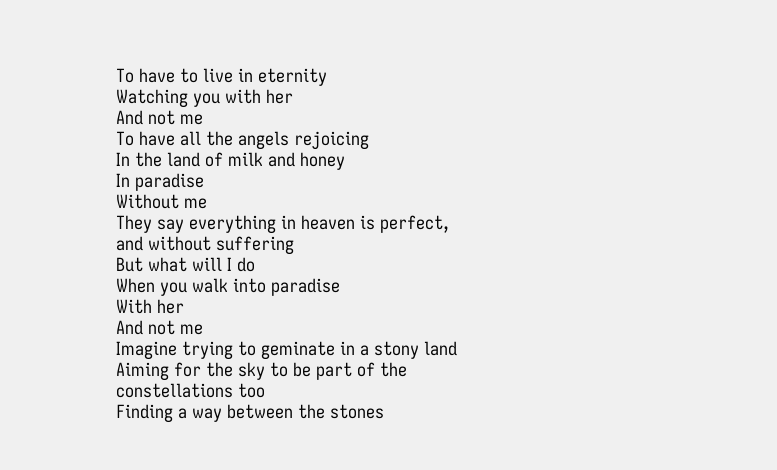To have to live in eternity
Watching you with her
And not me
To have all the angels rejoicing
In the land of milk and honey
In paradise
Without me
They say everything in heaven is perfect,
and without suffering
But what will I do
When you walk into paradise
With her
And not me
Imagine trying to geminate in a stony land
Aiming for the sky to be part of the constellations too
Finding a way between the stones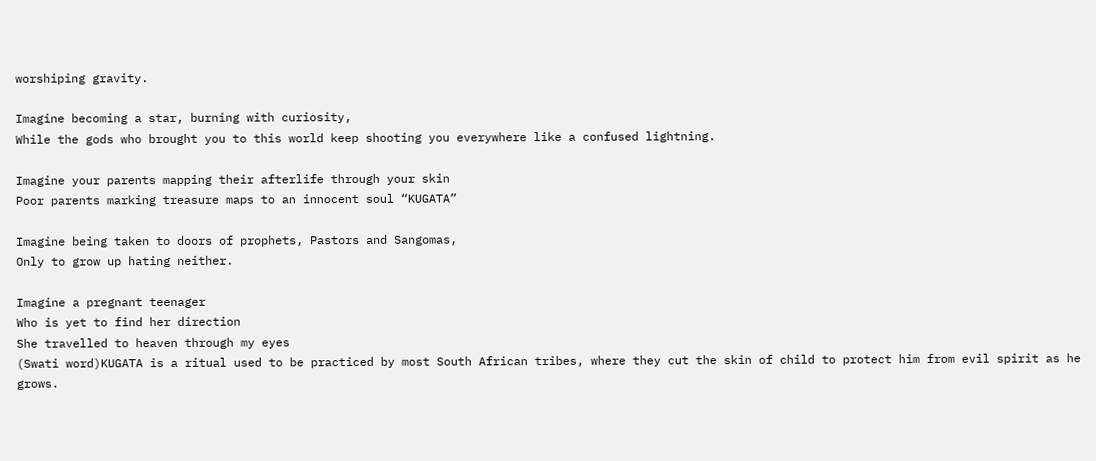worshiping gravity.

Imagine becoming a star, burning with curiosity,
While the gods who brought you to this world keep shooting you everywhere like a confused lightning.

Imagine your parents mapping their afterlife through your skin
Poor parents marking treasure maps to an innocent soul “KUGATA”

Imagine being taken to doors of prophets, Pastors and Sangomas,
Only to grow up hating neither.

Imagine a pregnant teenager
Who is yet to find her direction
She travelled to heaven through my eyes
(Swati word)KUGATA is a ritual used to be practiced by most South African tribes, where they cut the skin of child to protect him from evil spirit as he grows.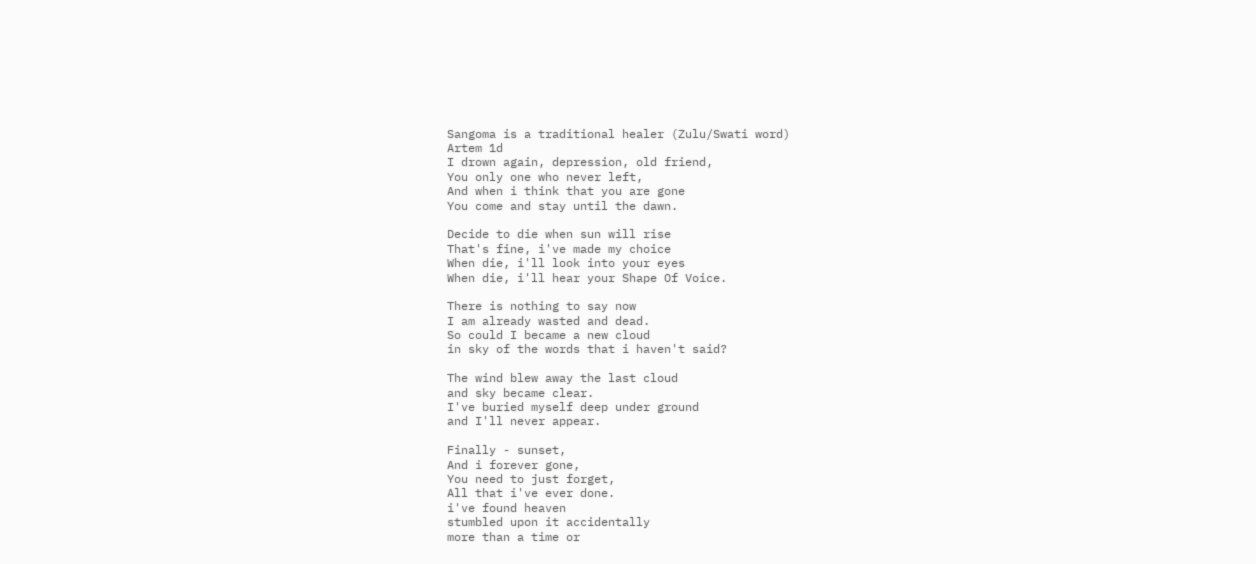Sangoma is a traditional healer (Zulu/Swati word)
Artem 1d
I drown again, depression, old friend,
You only one who never left,
And when i think that you are gone
You come and stay until the dawn.

Decide to die when sun will rise
That's fine, i've made my choice
When die, i'll look into your eyes
When die, i'll hear your Shape Of Voice.

There is nothing to say now
I am already wasted and dead.
So could I became a new cloud
in sky of the words that i haven't said?

The wind blew away the last cloud
and sky became clear.
I've buried myself deep under ground
and I'll never appear.

Finally - sunset,
And i forever gone,
You need to just forget,
All that i've ever done.
i've found heaven
stumbled upon it accidentally
more than a time or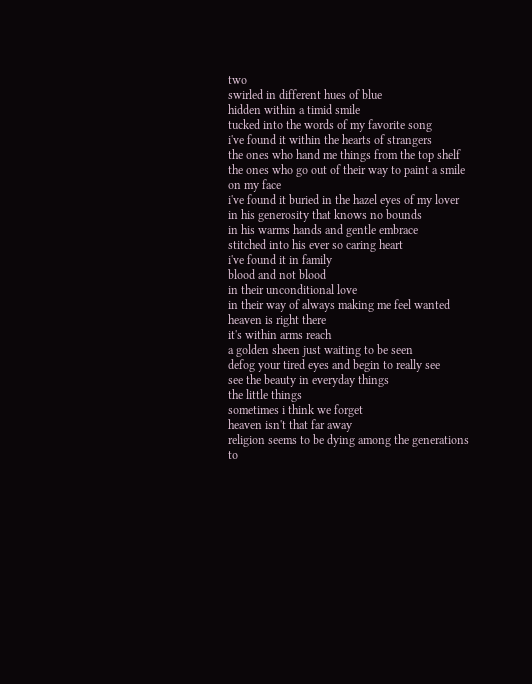two
swirled in different hues of blue
hidden within a timid smile
tucked into the words of my favorite song
i've found it within the hearts of strangers
the ones who hand me things from the top shelf
the ones who go out of their way to paint a smile on my face
i've found it buried in the hazel eyes of my lover
in his generosity that knows no bounds
in his warms hands and gentle embrace
stitched into his ever so caring heart
i've found it in family
blood and not blood
in their unconditional love
in their way of always making me feel wanted
heaven is right there
it's within arms reach
a golden sheen just waiting to be seen
defog your tired eyes and begin to really see
see the beauty in everyday things
the little things
sometimes i think we forget
heaven isn't that far away
religion seems to be dying among the generations to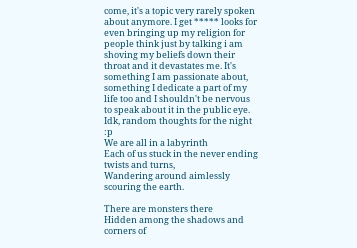come, it's a topic very rarely spoken about anymore. I get ***** looks for even bringing up my religion for people think just by talking i am shoving my beliefs down their throat and it devastates me. It's something I am passionate about, something I dedicate a part of my life too and I shouldn't be nervous to speak about it in the public eye. Idk, random thoughts for the night :p
We are all in a labyrinth
Each of us stuck in the never ending twists and turns,
Wandering around aimlessly scouring the earth.

There are monsters there
Hidden among the shadows and corners of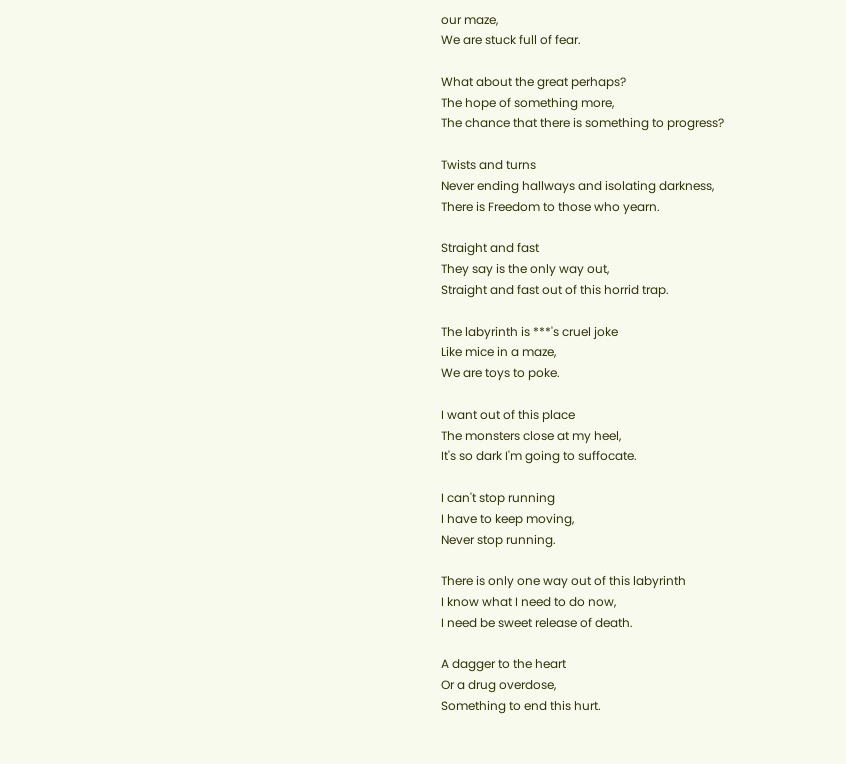our maze,
We are stuck full of fear.

What about the great perhaps?
The hope of something more,
The chance that there is something to progress?

Twists and turns
Never ending hallways and isolating darkness,
There is Freedom to those who yearn.

Straight and fast
They say is the only way out,
Straight and fast out of this horrid trap.

The labyrinth is ***'s cruel joke
Like mice in a maze,
We are toys to poke.

I want out of this place
The monsters close at my heel,
It's so dark I'm going to suffocate.

I can't stop running
I have to keep moving,
Never stop running.

There is only one way out of this labyrinth
I know what I need to do now,
I need be sweet release of death.

A dagger to the heart
Or a drug overdose,
Something to end this hurt.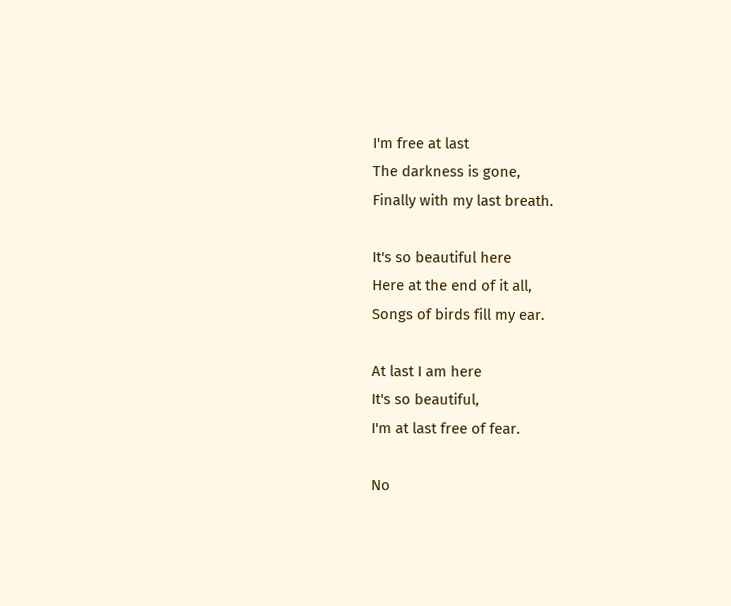I'm free at last
The darkness is gone,
Finally with my last breath.

It's so beautiful here
Here at the end of it all,
Songs of birds fill my ear.

At last I am here
It's so beautiful,
I'm at last free of fear.

No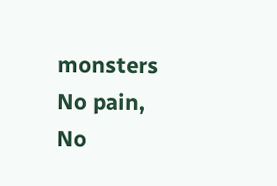monsters
No pain,
No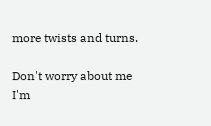more twists and turns.

Don't worry about me
I'm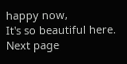happy now,
It's so beautiful here.
Next page